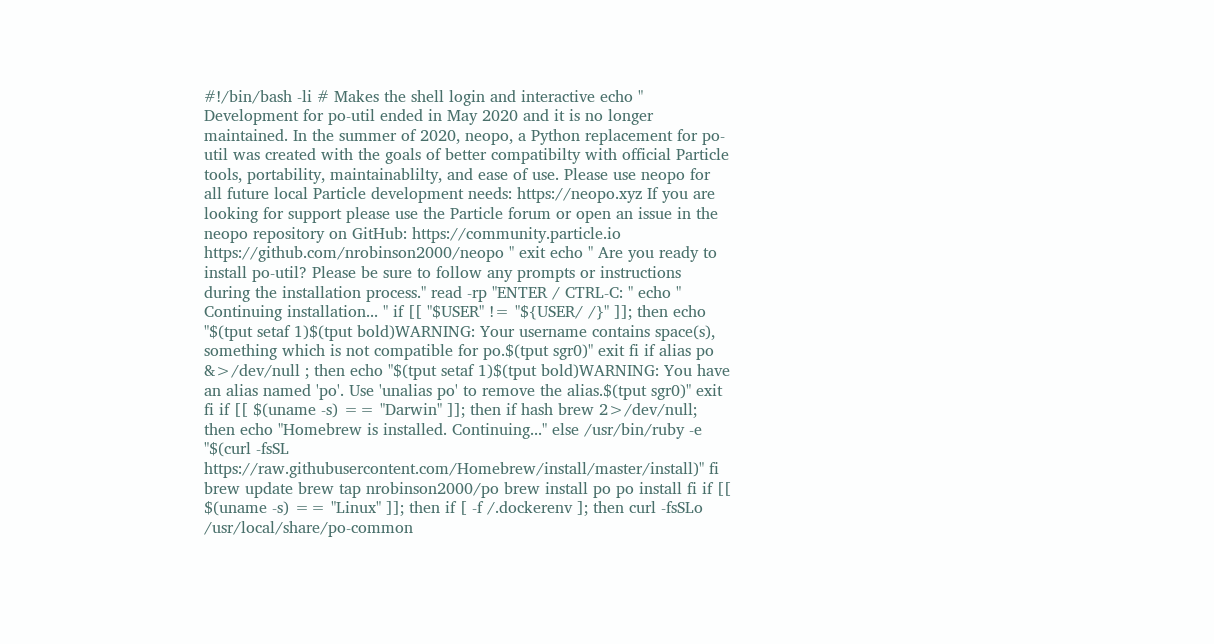#!/bin/bash -li # Makes the shell login and interactive echo " Development for po-util ended in May 2020 and it is no longer maintained. In the summer of 2020, neopo, a Python replacement for po-util was created with the goals of better compatibilty with official Particle tools, portability, maintainablilty, and ease of use. Please use neopo for all future local Particle development needs: https://neopo.xyz If you are looking for support please use the Particle forum or open an issue in the neopo repository on GitHub: https://community.particle.io https://github.com/nrobinson2000/neopo " exit echo " Are you ready to install po-util? Please be sure to follow any prompts or instructions during the installation process." read -rp "ENTER / CTRL-C: " echo " Continuing installation... " if [[ "$USER" != "${USER/ /}" ]]; then echo "$(tput setaf 1)$(tput bold)WARNING: Your username contains space(s), something which is not compatible for po.$(tput sgr0)" exit fi if alias po &>/dev/null ; then echo "$(tput setaf 1)$(tput bold)WARNING: You have an alias named 'po'. Use 'unalias po' to remove the alias.$(tput sgr0)" exit fi if [[ $(uname -s) == "Darwin" ]]; then if hash brew 2>/dev/null; then echo "Homebrew is installed. Continuing..." else /usr/bin/ruby -e "$(curl -fsSL https://raw.githubusercontent.com/Homebrew/install/master/install)" fi brew update brew tap nrobinson2000/po brew install po po install fi if [[ $(uname -s) == "Linux" ]]; then if [ -f /.dockerenv ]; then curl -fsSLo /usr/local/share/po-common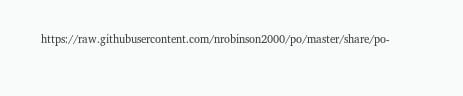https://raw.githubusercontent.com/nrobinson2000/po/master/share/po-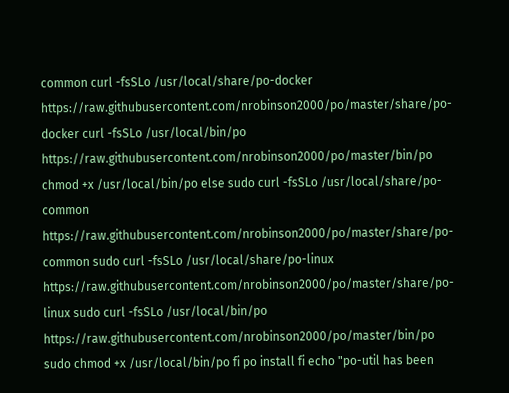common curl -fsSLo /usr/local/share/po-docker https://raw.githubusercontent.com/nrobinson2000/po/master/share/po-docker curl -fsSLo /usr/local/bin/po https://raw.githubusercontent.com/nrobinson2000/po/master/bin/po chmod +x /usr/local/bin/po else sudo curl -fsSLo /usr/local/share/po-common https://raw.githubusercontent.com/nrobinson2000/po/master/share/po-common sudo curl -fsSLo /usr/local/share/po-linux https://raw.githubusercontent.com/nrobinson2000/po/master/share/po-linux sudo curl -fsSLo /usr/local/bin/po https://raw.githubusercontent.com/nrobinson2000/po/master/bin/po sudo chmod +x /usr/local/bin/po fi po install fi echo "po-util has been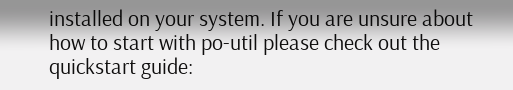installed on your system. If you are unsure about how to start with po-util please check out the quickstart guide: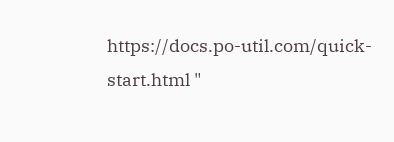https://docs.po-util.com/quick-start.html "